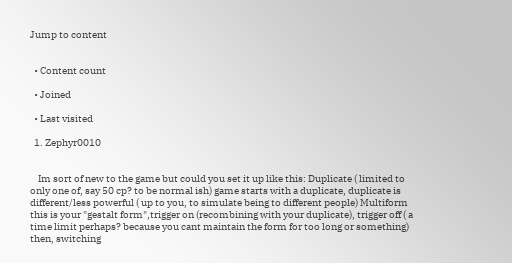Jump to content


  • Content count

  • Joined

  • Last visited

  1. Zephyr0010


    Im sort of new to the game but could you set it up like this: Duplicate ( limited to only one of, say 50 cp? to be normal ish) game starts with a duplicate, duplicate is different/less powerful ( up to you, to simulate being to different people) Multiform this is your "gestalt form",trigger on (recombining with your duplicate), trigger off ( a time limit perhaps? because you cant maintain the form for too long or something) then, switching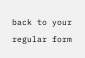back to your regular form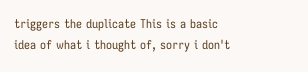triggers the duplicate This is a basic idea of what i thought of, sorry i don't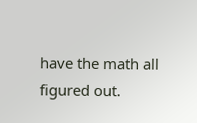have the math all figured out.